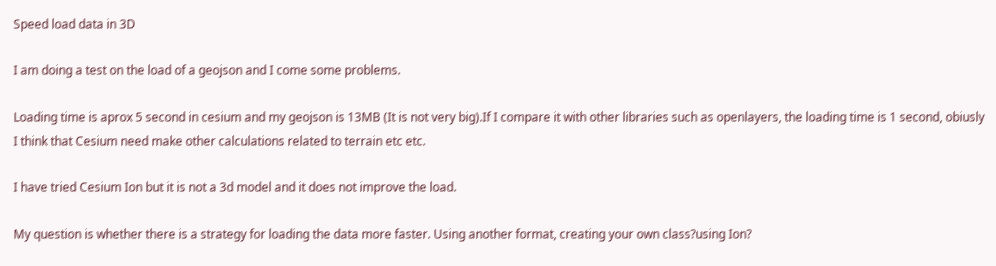Speed load data in 3D

I am doing a test on the load of a geojson and I come some problems.

Loading time is aprox 5 second in cesium and my geojson is 13MB (It is not very big).If I compare it with other libraries such as openlayers, the loading time is 1 second, obiusly I think that Cesium need make other calculations related to terrain etc etc.

I have tried Cesium Ion but it is not a 3d model and it does not improve the load.

My question is whether there is a strategy for loading the data more faster. Using another format, creating your own class?using Ion?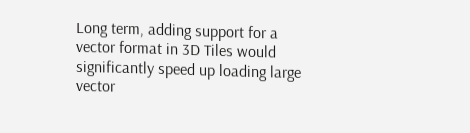Long term, adding support for a vector format in 3D Tiles would significantly speed up loading large vector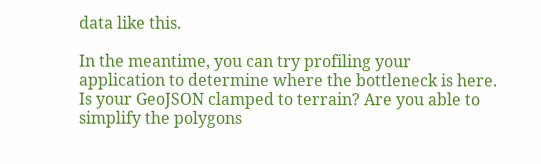data like this.

In the meantime, you can try profiling your application to determine where the bottleneck is here. Is your GeoJSON clamped to terrain? Are you able to simplify the polygons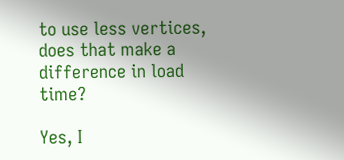to use less vertices, does that make a difference in load time?

Yes, I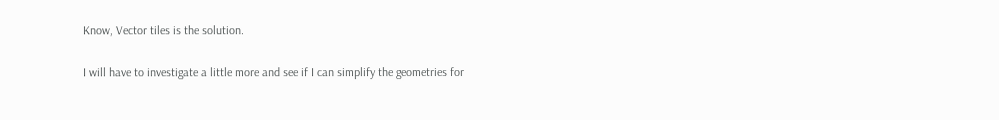Know, Vector tiles is the solution.

I will have to investigate a little more and see if I can simplify the geometries for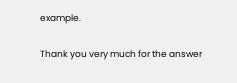example.

Thank you very much for the answer